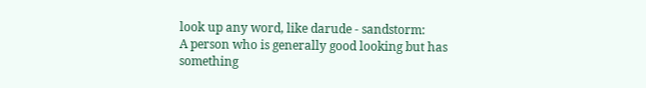look up any word, like darude - sandstorm:
A person who is generally good looking but has something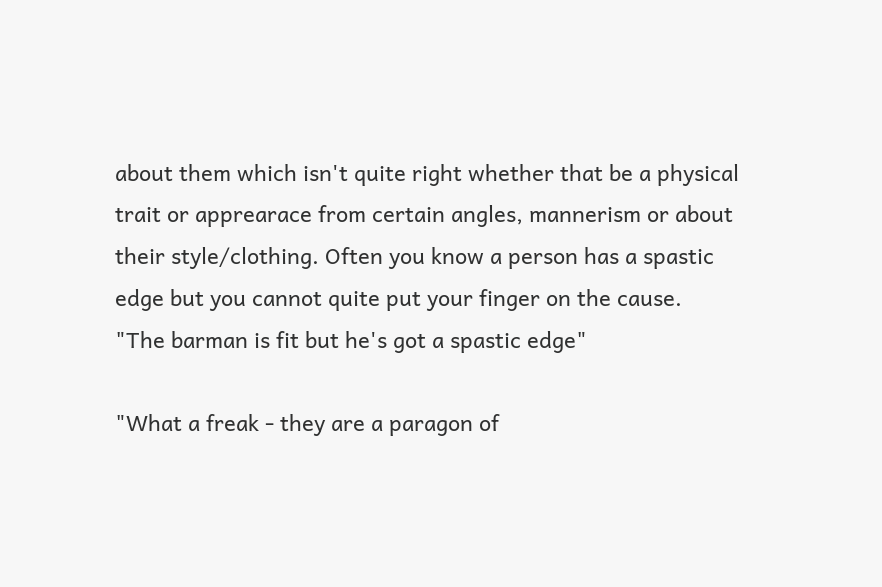about them which isn't quite right whether that be a physical trait or apprearace from certain angles, mannerism or about their style/clothing. Often you know a person has a spastic edge but you cannot quite put your finger on the cause.
"The barman is fit but he's got a spastic edge"

"What a freak - they are a paragon of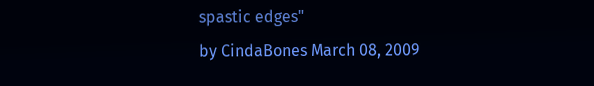spastic edges"
by CindaBones March 08, 2009